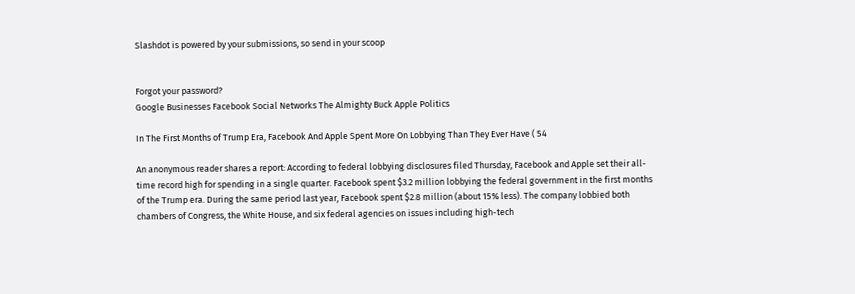Slashdot is powered by your submissions, so send in your scoop


Forgot your password?
Google Businesses Facebook Social Networks The Almighty Buck Apple Politics

In The First Months of Trump Era, Facebook And Apple Spent More On Lobbying Than They Ever Have ( 54

An anonymous reader shares a report: According to federal lobbying disclosures filed Thursday, Facebook and Apple set their all-time record high for spending in a single quarter. Facebook spent $3.2 million lobbying the federal government in the first months of the Trump era. During the same period last year, Facebook spent $2.8 million (about 15% less). The company lobbied both chambers of Congress, the White House, and six federal agencies on issues including high-tech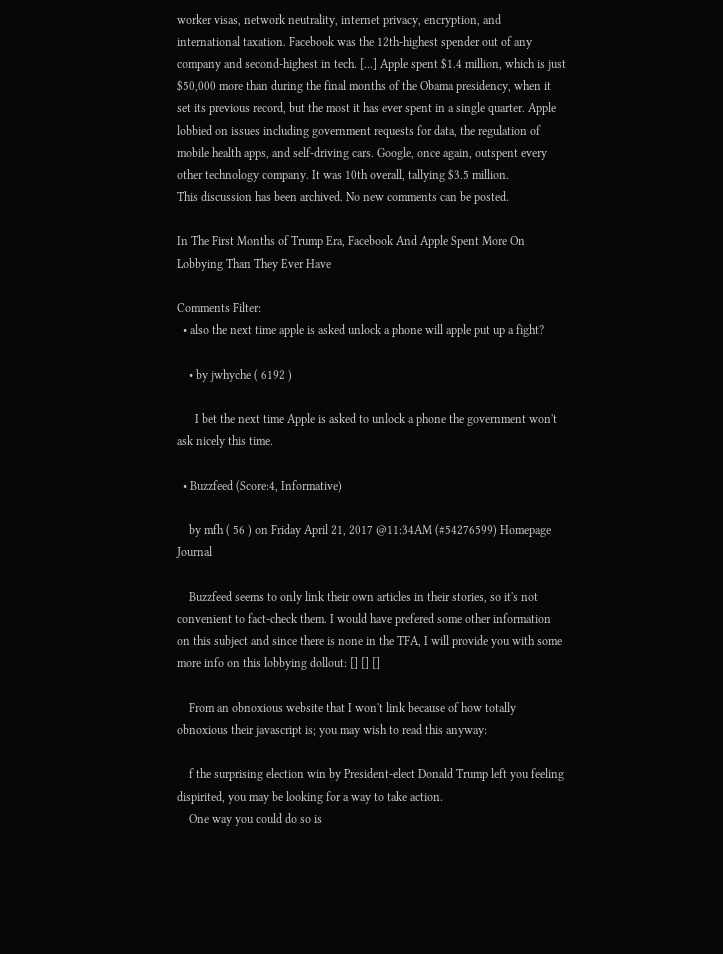worker visas, network neutrality, internet privacy, encryption, and international taxation. Facebook was the 12th-highest spender out of any company and second-highest in tech. [...] Apple spent $1.4 million, which is just $50,000 more than during the final months of the Obama presidency, when it set its previous record, but the most it has ever spent in a single quarter. Apple lobbied on issues including government requests for data, the regulation of mobile health apps, and self-driving cars. Google, once again, outspent every other technology company. It was 10th overall, tallying $3.5 million.
This discussion has been archived. No new comments can be posted.

In The First Months of Trump Era, Facebook And Apple Spent More On Lobbying Than They Ever Have

Comments Filter:
  • also the next time apple is asked unlock a phone will apple put up a fight?

    • by jwhyche ( 6192 )

      I bet the next time Apple is asked to unlock a phone the government won't ask nicely this time.

  • Buzzfeed (Score:4, Informative)

    by mfh ( 56 ) on Friday April 21, 2017 @11:34AM (#54276599) Homepage Journal

    Buzzfeed seems to only link their own articles in their stories, so it's not convenient to fact-check them. I would have prefered some other information on this subject and since there is none in the TFA, I will provide you with some more info on this lobbying dollout: [] [] []

    From an obnoxious website that I won't link because of how totally obnoxious their javascript is; you may wish to read this anyway:

    f the surprising election win by President-elect Donald Trump left you feeling dispirited, you may be looking for a way to take action.
    One way you could do so is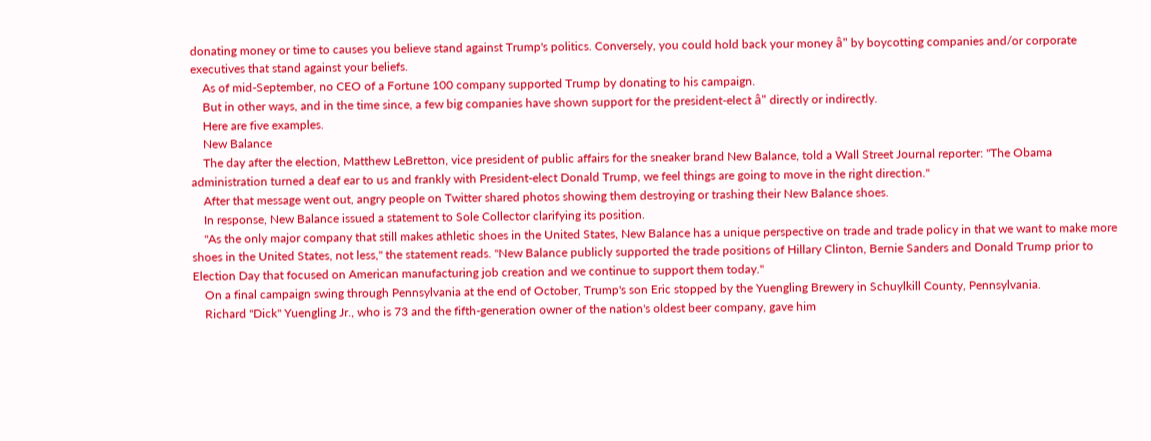donating money or time to causes you believe stand against Trump's politics. Conversely, you could hold back your money â" by boycotting companies and/or corporate executives that stand against your beliefs.
    As of mid-September, no CEO of a Fortune 100 company supported Trump by donating to his campaign.
    But in other ways, and in the time since, a few big companies have shown support for the president-elect â" directly or indirectly.
    Here are five examples.
    New Balance
    The day after the election, Matthew LeBretton, vice president of public affairs for the sneaker brand New Balance, told a Wall Street Journal reporter: "The Obama administration turned a deaf ear to us and frankly with President-elect Donald Trump, we feel things are going to move in the right direction."
    After that message went out, angry people on Twitter shared photos showing them destroying or trashing their New Balance shoes.
    In response, New Balance issued a statement to Sole Collector clarifying its position.
    "As the only major company that still makes athletic shoes in the United States, New Balance has a unique perspective on trade and trade policy in that we want to make more shoes in the United States, not less," the statement reads. "New Balance publicly supported the trade positions of Hillary Clinton, Bernie Sanders and Donald Trump prior to Election Day that focused on American manufacturing job creation and we continue to support them today."
    On a final campaign swing through Pennsylvania at the end of October, Trump's son Eric stopped by the Yuengling Brewery in Schuylkill County, Pennsylvania.
    Richard "Dick" Yuengling Jr., who is 73 and the fifth-generation owner of the nation's oldest beer company, gave him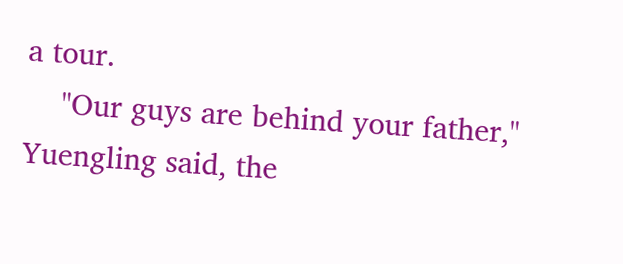a tour.
    "Our guys are behind your father," Yuengling said, the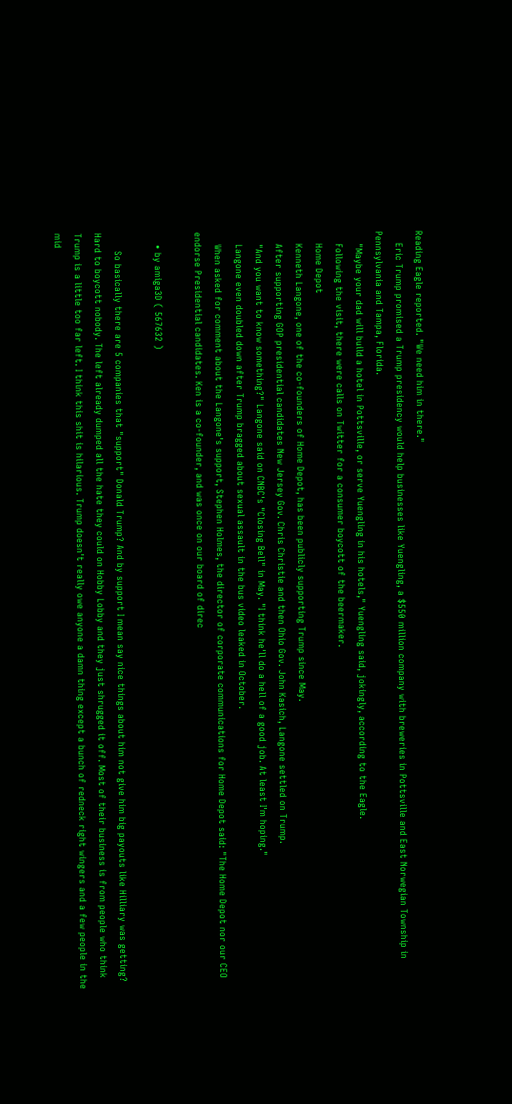Reading Eagle reported. "We need him in there."
    Eric Trump promised a Trump presidency would help businesses like Yuengling, a $550 million company with breweries in Pottsville and East Norwegian Township in Pennsylvania and Tampa, Florida.
    "Maybe your dad will build a hotel in Pottsville, or serve Yuengling in his hotels," Yuengling said, jokingly, according to the Eagle.
    Following the visit, there were calls on Twitter for a consumer boycott of the beermaker.
    Home Depot
    Kenneth Langone, one of the co-founders of Home Depot, has been publicly supporting Trump since May.
    After supporting GOP presidential candidates New Jersey Gov. Chris Christie and then Ohio Gov. John Kasich, Langone settled on Trump.
    "And you want to know something?" Langone said on CNBC's "Closing Bell" in May. "I think he'll do a hell of a good job. At least I'm hoping."
    Langone even doubled down after Trump bragged about sexual assault in the bus video leaked in October.
    When asked for comment about the Langone's support, Stephen Holmes, the director of corporate communications for Home Depot said: "The Home Depot nor our CEO endorse Presidential candidates. Ken is a co-founder, and was once on our board of direc

    • by amiga3D ( 567632 )

      So basically there are 5 companies that "support" Donald Trump? And by support I mean say nice things about him not give him big payouts like Hilliary was getting? Hard to boycott nobody. The left already dumped all the hate they could on Hobby Lobby and they just shrugged it off. Most of their business is from people who think Trump is a little too far left. I think this shit is hilarious. Trump doesn't really owe anyone a damn thing except a bunch of redneck right wingers and a few people in the mid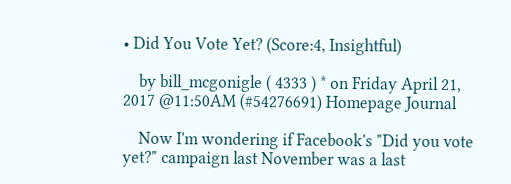• Did You Vote Yet? (Score:4, Insightful)

    by bill_mcgonigle ( 4333 ) * on Friday April 21, 2017 @11:50AM (#54276691) Homepage Journal

    Now I'm wondering if Facebook's "Did you vote yet?" campaign last November was a last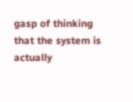gasp of thinking that the system is actually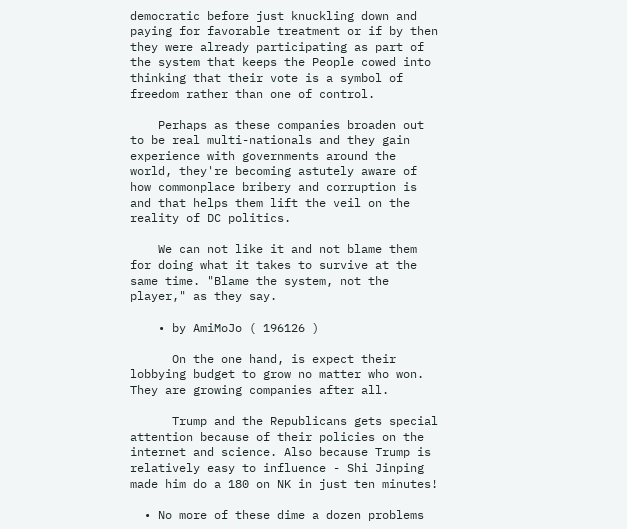democratic before just knuckling down and paying for favorable treatment or if by then they were already participating as part of the system that keeps the People cowed into thinking that their vote is a symbol of freedom rather than one of control.

    Perhaps as these companies broaden out to be real multi-nationals and they gain experience with governments around the world, they're becoming astutely aware of how commonplace bribery and corruption is and that helps them lift the veil on the reality of DC politics.

    We can not like it and not blame them for doing what it takes to survive at the same time. "Blame the system, not the player," as they say.

    • by AmiMoJo ( 196126 )

      On the one hand, is expect their lobbying budget to grow no matter who won. They are growing companies after all.

      Trump and the Republicans gets special attention because of their policies on the internet and science. Also because Trump is relatively easy to influence - Shi Jinping made him do a 180 on NK in just ten minutes!

  • No more of these dime a dozen problems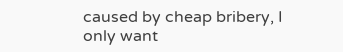caused by cheap bribery, I only want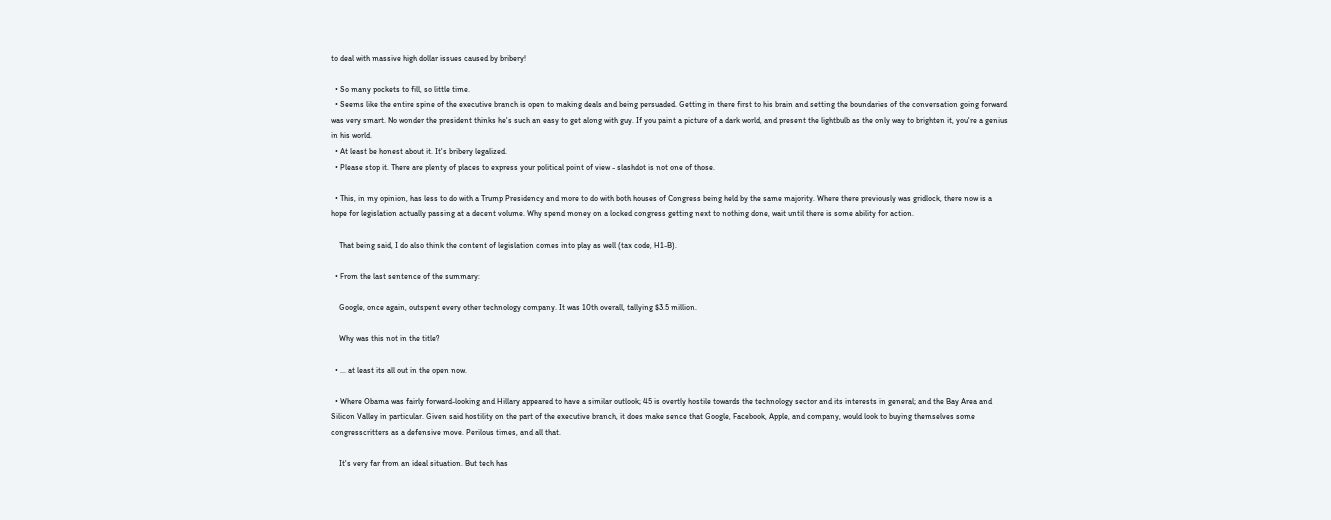to deal with massive high dollar issues caused by bribery!

  • So many pockets to fill, so little time.
  • Seems like the entire spine of the executive branch is open to making deals and being persuaded. Getting in there first to his brain and setting the boundaries of the conversation going forward was very smart. No wonder the president thinks he's such an easy to get along with guy. If you paint a picture of a dark world, and present the lightbulb as the only way to brighten it, you're a genius in his world.
  • At least be honest about it. It's bribery legalized.
  • Please stop it. There are plenty of places to express your political point of view - slashdot is not one of those.

  • This, in my opinion, has less to do with a Trump Presidency and more to do with both houses of Congress being held by the same majority. Where there previously was gridlock, there now is a hope for legislation actually passing at a decent volume. Why spend money on a locked congress getting next to nothing done, wait until there is some ability for action.

    That being said, I do also think the content of legislation comes into play as well (tax code, H1-B).

  • From the last sentence of the summary:

    Google, once again, outspent every other technology company. It was 10th overall, tallying $3.5 million.

    Why was this not in the title?

  • ... at least its all out in the open now.

  • Where Obama was fairly forward-looking and Hillary appeared to have a similar outlook; 45 is overtly hostile towards the technology sector and its interests in general; and the Bay Area and Silicon Valley in particular. Given said hostility on the part of the executive branch, it does make sence that Google, Facebook, Apple, and company, would look to buying themselves some congresscritters as a defensive move. Perilous times, and all that.

    It's very far from an ideal situation. But tech has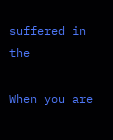suffered in the

When you are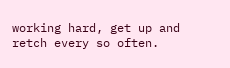working hard, get up and retch every so often.